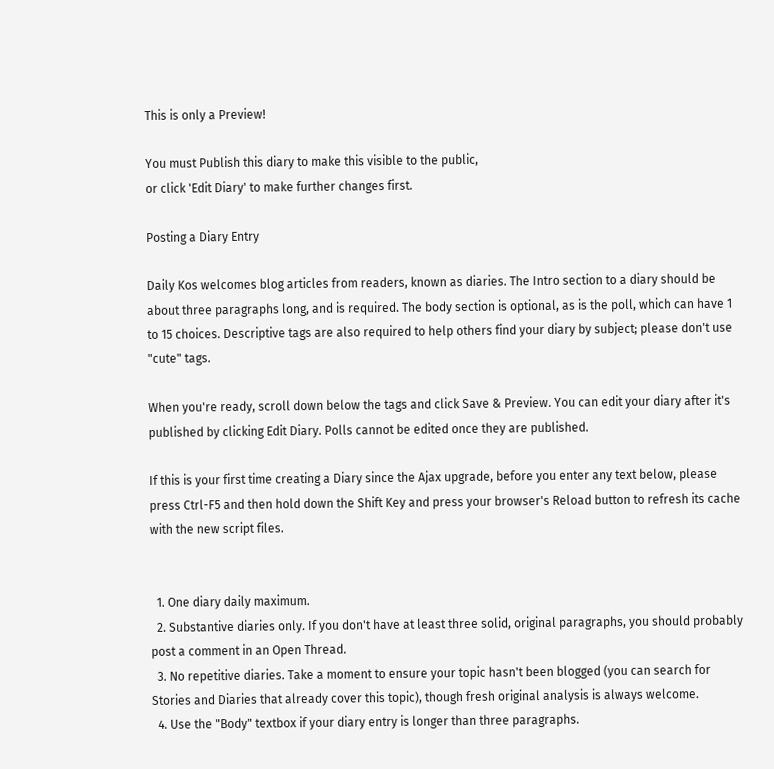This is only a Preview!

You must Publish this diary to make this visible to the public,
or click 'Edit Diary' to make further changes first.

Posting a Diary Entry

Daily Kos welcomes blog articles from readers, known as diaries. The Intro section to a diary should be about three paragraphs long, and is required. The body section is optional, as is the poll, which can have 1 to 15 choices. Descriptive tags are also required to help others find your diary by subject; please don't use "cute" tags.

When you're ready, scroll down below the tags and click Save & Preview. You can edit your diary after it's published by clicking Edit Diary. Polls cannot be edited once they are published.

If this is your first time creating a Diary since the Ajax upgrade, before you enter any text below, please press Ctrl-F5 and then hold down the Shift Key and press your browser's Reload button to refresh its cache with the new script files.


  1. One diary daily maximum.
  2. Substantive diaries only. If you don't have at least three solid, original paragraphs, you should probably post a comment in an Open Thread.
  3. No repetitive diaries. Take a moment to ensure your topic hasn't been blogged (you can search for Stories and Diaries that already cover this topic), though fresh original analysis is always welcome.
  4. Use the "Body" textbox if your diary entry is longer than three paragraphs.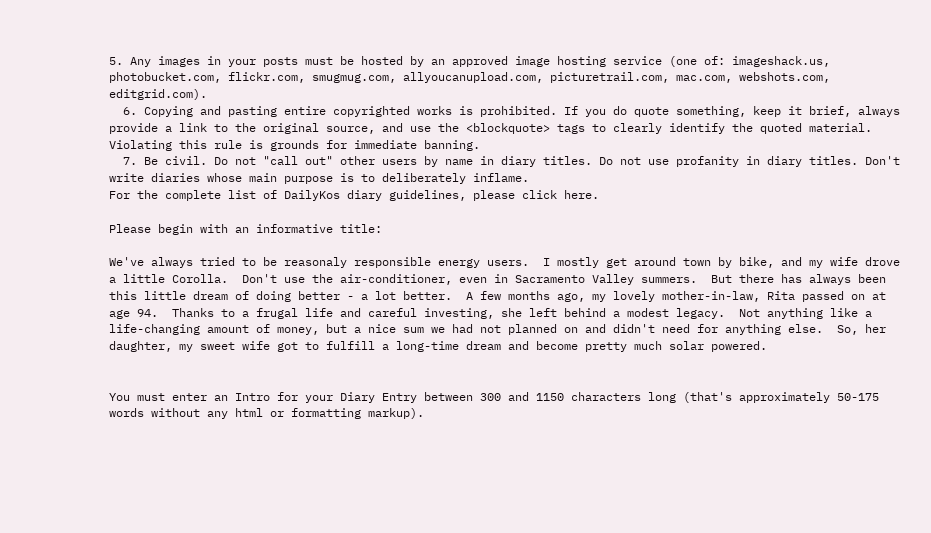5. Any images in your posts must be hosted by an approved image hosting service (one of: imageshack.us, photobucket.com, flickr.com, smugmug.com, allyoucanupload.com, picturetrail.com, mac.com, webshots.com, editgrid.com).
  6. Copying and pasting entire copyrighted works is prohibited. If you do quote something, keep it brief, always provide a link to the original source, and use the <blockquote> tags to clearly identify the quoted material. Violating this rule is grounds for immediate banning.
  7. Be civil. Do not "call out" other users by name in diary titles. Do not use profanity in diary titles. Don't write diaries whose main purpose is to deliberately inflame.
For the complete list of DailyKos diary guidelines, please click here.

Please begin with an informative title:

We've always tried to be reasonaly responsible energy users.  I mostly get around town by bike, and my wife drove a little Corolla.  Don't use the air-conditioner, even in Sacramento Valley summers.  But there has always been this little dream of doing better - a lot better.  A few months ago, my lovely mother-in-law, Rita passed on at age 94.  Thanks to a frugal life and careful investing, she left behind a modest legacy.  Not anything like a life-changing amount of money, but a nice sum we had not planned on and didn't need for anything else.  So, her daughter, my sweet wife got to fulfill a long-time dream and become pretty much solar powered.


You must enter an Intro for your Diary Entry between 300 and 1150 characters long (that's approximately 50-175 words without any html or formatting markup).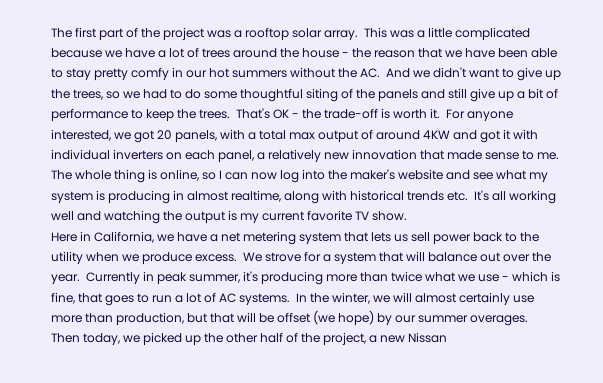The first part of the project was a rooftop solar array.  This was a little complicated because we have a lot of trees around the house - the reason that we have been able to stay pretty comfy in our hot summers without the AC.  And we didn't want to give up the trees, so we had to do some thoughtful siting of the panels and still give up a bit of performance to keep the trees.  That's OK - the trade-off is worth it.  For anyone interested, we got 20 panels, with a total max output of around 4KW and got it with individual inverters on each panel, a relatively new innovation that made sense to me.
The whole thing is online, so I can now log into the maker's website and see what my system is producing in almost realtime, along with historical trends etc.  It's all working well and watching the output is my current favorite TV show.
Here in California, we have a net metering system that lets us sell power back to the utility when we produce excess.  We strove for a system that will balance out over the year.  Currently in peak summer, it's producing more than twice what we use - which is fine, that goes to run a lot of AC systems.  In the winter, we will almost certainly use more than production, but that will be offset (we hope) by our summer overages.
Then today, we picked up the other half of the project, a new Nissan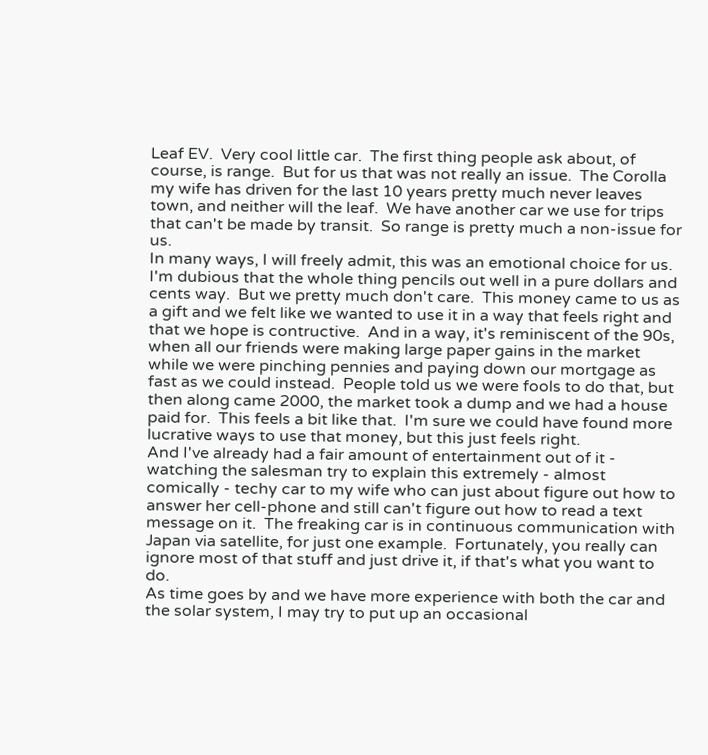Leaf EV.  Very cool little car.  The first thing people ask about, of course, is range.  But for us that was not really an issue.  The Corolla my wife has driven for the last 10 years pretty much never leaves town, and neither will the leaf.  We have another car we use for trips that can't be made by transit.  So range is pretty much a non-issue for us.
In many ways, I will freely admit, this was an emotional choice for us.  I'm dubious that the whole thing pencils out well in a pure dollars and cents way.  But we pretty much don't care.  This money came to us as a gift and we felt like we wanted to use it in a way that feels right and that we hope is contructive.  And in a way, it's reminiscent of the 90s, when all our friends were making large paper gains in the market while we were pinching pennies and paying down our mortgage as fast as we could instead.  People told us we were fools to do that, but then along came 2000, the market took a dump and we had a house paid for.  This feels a bit like that.  I'm sure we could have found more lucrative ways to use that money, but this just feels right.
And I've already had a fair amount of entertainment out of it - watching the salesman try to explain this extremely - almost comically - techy car to my wife who can just about figure out how to answer her cell-phone and still can't figure out how to read a text message on it.  The freaking car is in continuous communication with Japan via satellite, for just one example.  Fortunately, you really can ignore most of that stuff and just drive it, if that's what you want to do.
As time goes by and we have more experience with both the car and the solar system, I may try to put up an occasional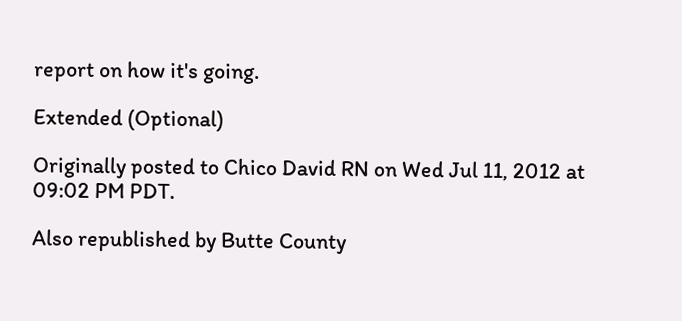report on how it's going.

Extended (Optional)

Originally posted to Chico David RN on Wed Jul 11, 2012 at 09:02 PM PDT.

Also republished by Butte County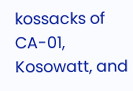kossacks of CA-01, Kosowatt, and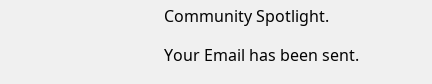Community Spotlight.

Your Email has been sent.